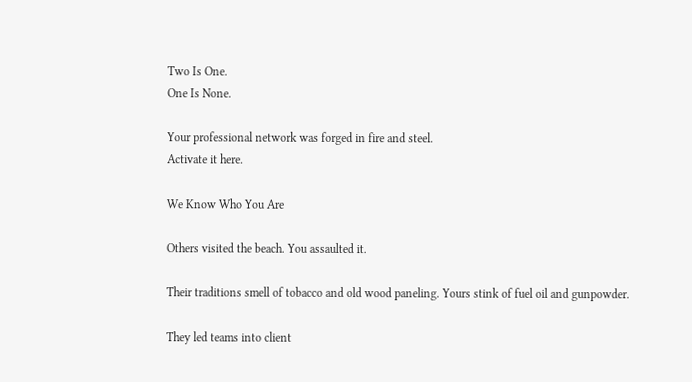Two Is One.
One Is None.

Your professional network was forged in fire and steel.
Activate it here.

We Know Who You Are

Others visited the beach. You assaulted it.

Their traditions smell of tobacco and old wood paneling. Yours stink of fuel oil and gunpowder.

They led teams into client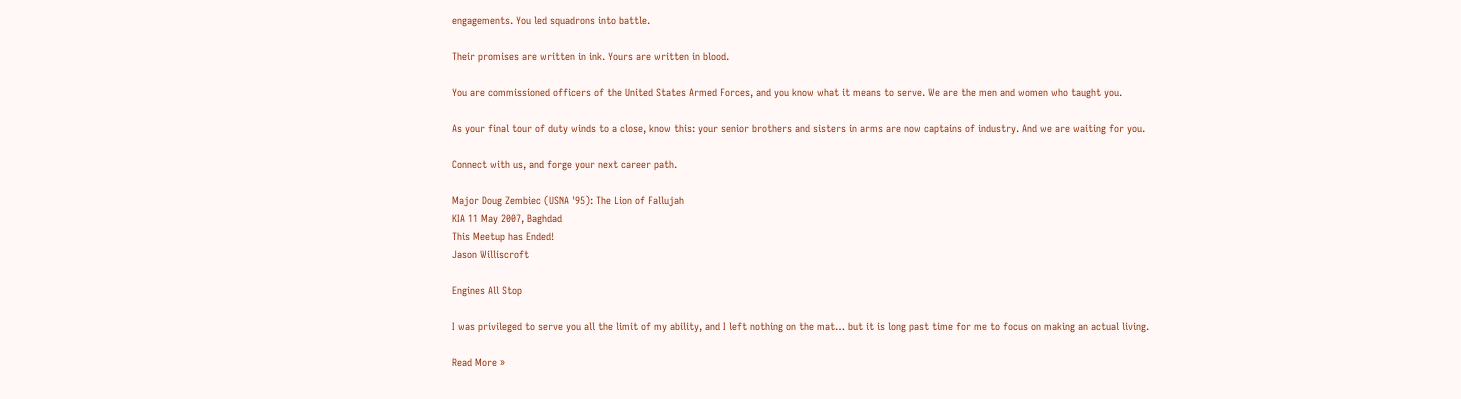engagements. You led squadrons into battle.

Their promises are written in ink. Yours are written in blood.

You are commissioned officers of the United States Armed Forces, and you know what it means to serve. We are the men and women who taught you.

As your final tour of duty winds to a close, know this: your senior brothers and sisters in arms are now captains of industry. And we are waiting for you.

Connect with us, and forge your next career path.

Major Doug Zembiec (USNA '95): The Lion of Fallujah
KIA 11 May 2007, Baghdad
This Meetup has Ended!
Jason Williscroft

Engines All Stop

I was privileged to serve you all the limit of my ability, and I left nothing on the mat… but it is long past time for me to focus on making an actual living.

Read More »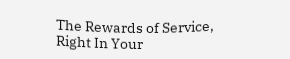The Rewards of Service,
Right In Your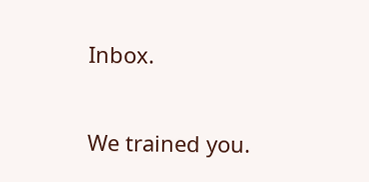Inbox.

We trained you.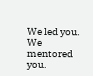We led you. We mentored you.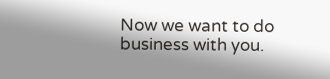Now we want to do business with you.